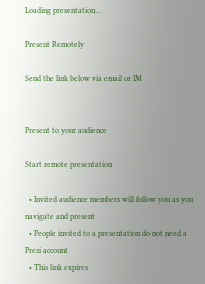Loading presentation...

Present Remotely

Send the link below via email or IM


Present to your audience

Start remote presentation

  • Invited audience members will follow you as you navigate and present
  • People invited to a presentation do not need a Prezi account
  • This link expires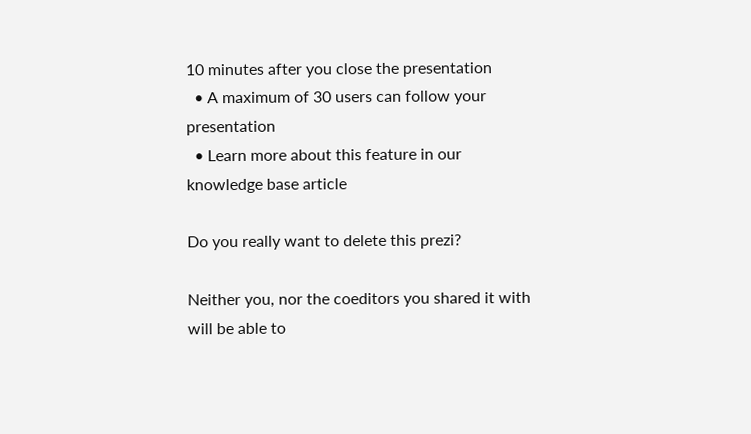10 minutes after you close the presentation
  • A maximum of 30 users can follow your presentation
  • Learn more about this feature in our knowledge base article

Do you really want to delete this prezi?

Neither you, nor the coeditors you shared it with will be able to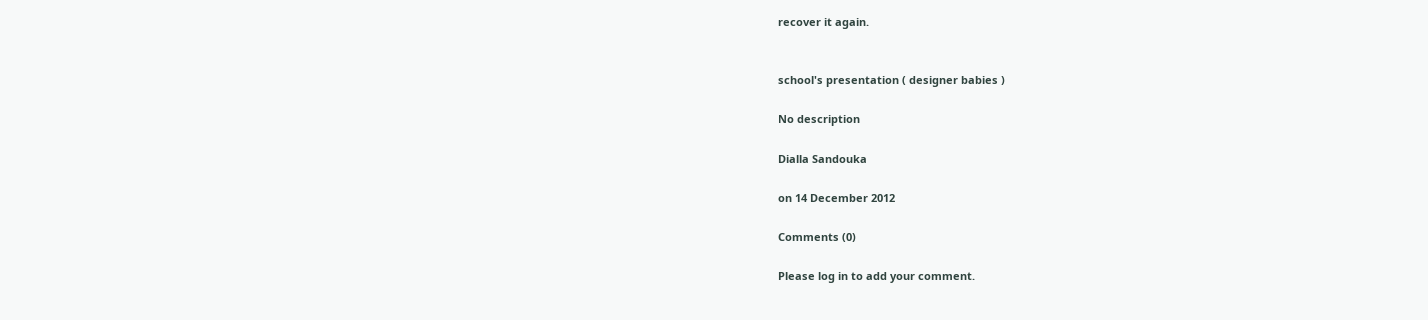recover it again.


school's presentation ( designer babies )

No description

Dialla Sandouka

on 14 December 2012

Comments (0)

Please log in to add your comment.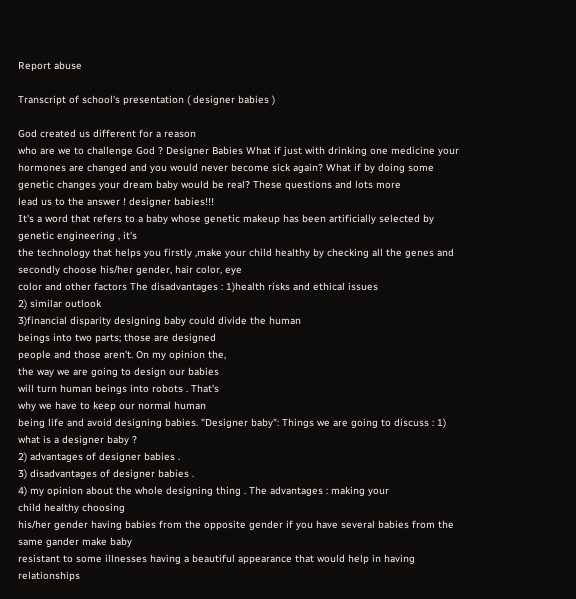Report abuse

Transcript of school's presentation ( designer babies )

God created us different for a reason
who are we to challenge God ? Designer Babies What if just with drinking one medicine your hormones are changed and you would never become sick again? What if by doing some genetic changes your dream baby would be real? These questions and lots more
lead us to the answer ! designer babies!!!
It's a word that refers to a baby whose genetic makeup has been artificially selected by genetic engineering , it's
the technology that helps you firstly ,make your child healthy by checking all the genes and secondly choose his/her gender, hair color, eye
color and other factors The disadvantages : 1)health risks and ethical issues
2) similar outlook
3)financial disparity designing baby could divide the human
beings into two parts; those are designed
people and those aren't. On my opinion the,
the way we are going to design our babies
will turn human beings into robots . That’s
why we have to keep our normal human
being life and avoid designing babies. "Designer baby": Things we are going to discuss : 1) what is a designer baby ?
2) advantages of designer babies .
3) disadvantages of designer babies .
4) my opinion about the whole designing thing . The advantages : making your
child healthy choosing
his/her gender having babies from the opposite gender if you have several babies from the same gander make baby
resistant to some illnesses having a beautiful appearance that would help in having relationships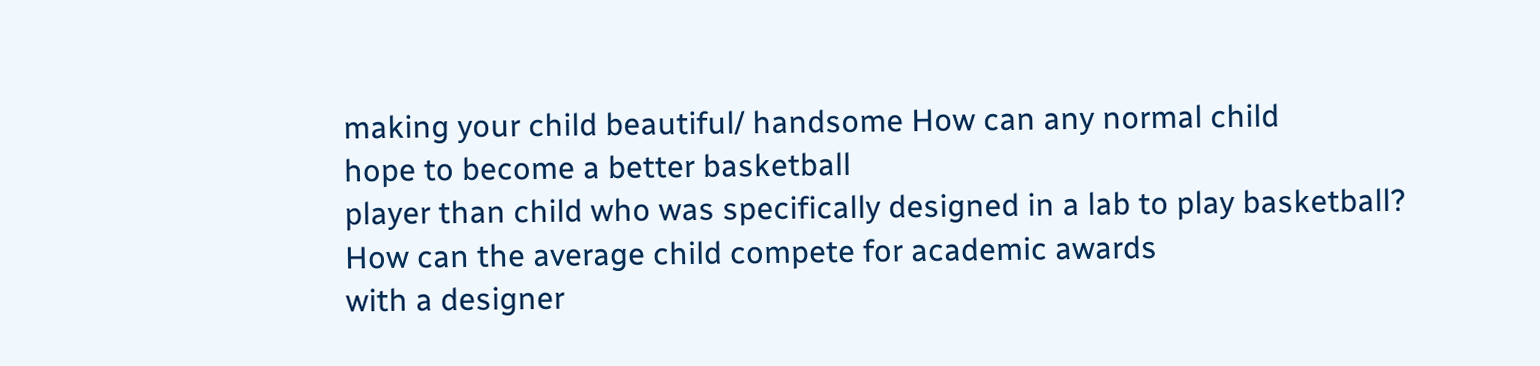making your child beautiful/ handsome How can any normal child
hope to become a better basketball
player than child who was specifically designed in a lab to play basketball? How can the average child compete for academic awards
with a designer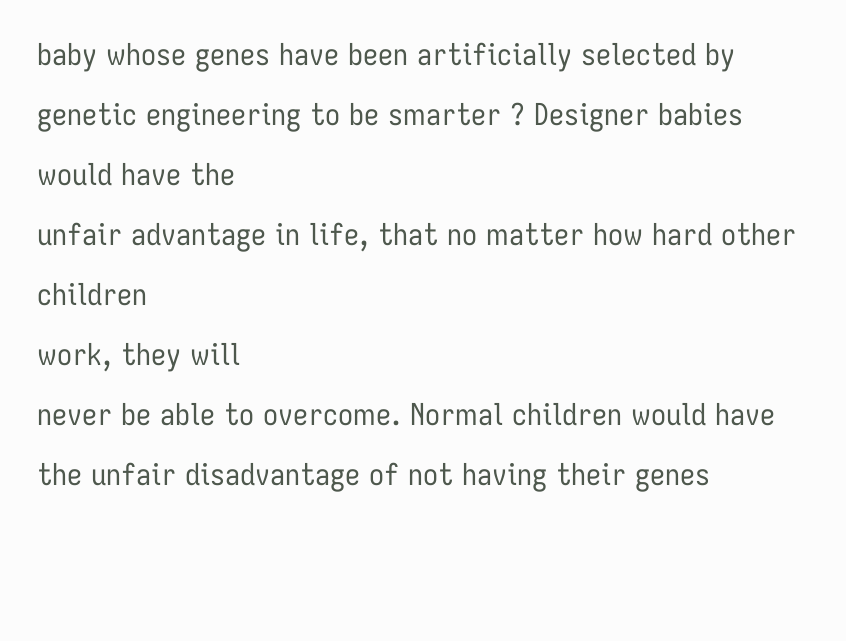baby whose genes have been artificially selected by genetic engineering to be smarter ? Designer babies would have the
unfair advantage in life, that no matter how hard other children
work, they will
never be able to overcome. Normal children would have the unfair disadvantage of not having their genes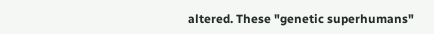altered. These "genetic superhumans"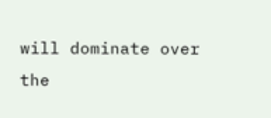will dominate over the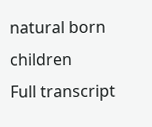natural born children
Full transcript